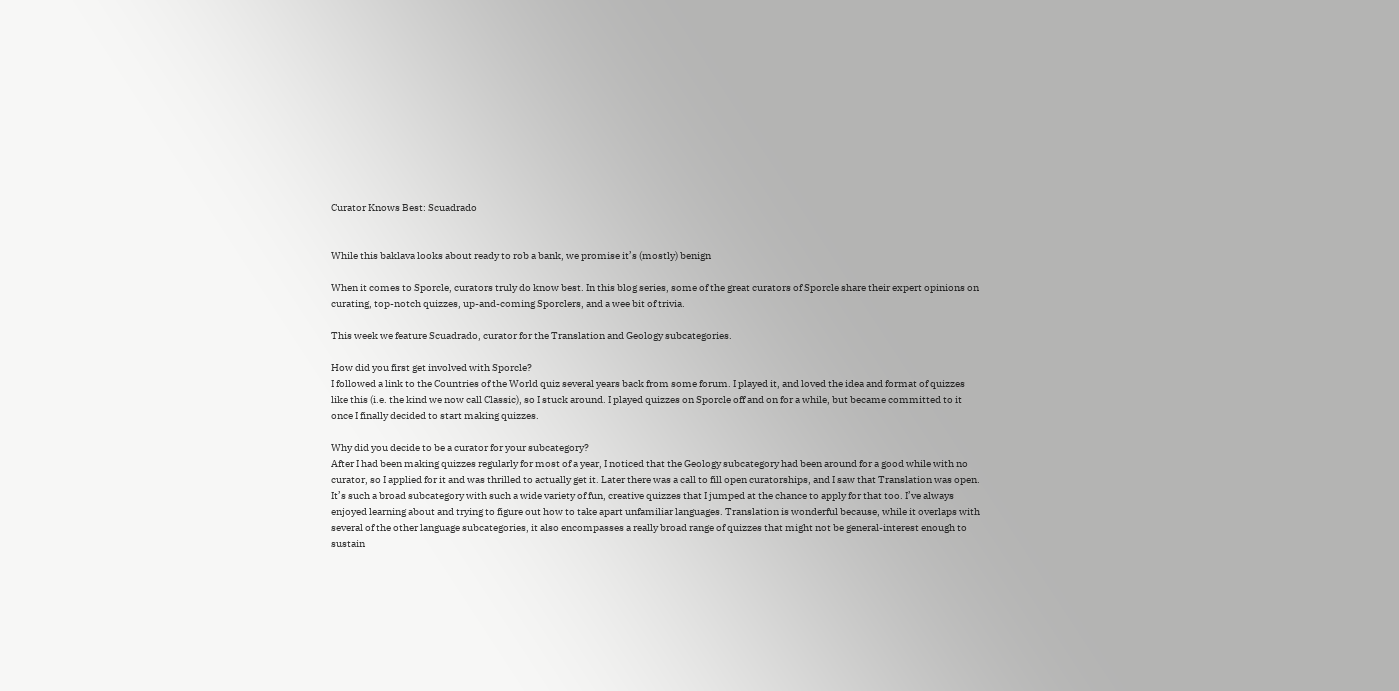Curator Knows Best: Scuadrado


While this baklava looks about ready to rob a bank, we promise it’s (mostly) benign

When it comes to Sporcle, curators truly do know best. In this blog series, some of the great curators of Sporcle share their expert opinions on curating, top-notch quizzes, up-and-coming Sporclers, and a wee bit of trivia.

This week we feature Scuadrado, curator for the Translation and Geology subcategories.

How did you first get involved with Sporcle?
I followed a link to the Countries of the World quiz several years back from some forum. I played it, and loved the idea and format of quizzes like this (i.e. the kind we now call Classic), so I stuck around. I played quizzes on Sporcle off and on for a while, but became committed to it once I finally decided to start making quizzes.

Why did you decide to be a curator for your subcategory?
After I had been making quizzes regularly for most of a year, I noticed that the Geology subcategory had been around for a good while with no curator, so I applied for it and was thrilled to actually get it. Later there was a call to fill open curatorships, and I saw that Translation was open. It’s such a broad subcategory with such a wide variety of fun, creative quizzes that I jumped at the chance to apply for that too. I’ve always enjoyed learning about and trying to figure out how to take apart unfamiliar languages. Translation is wonderful because, while it overlaps with several of the other language subcategories, it also encompasses a really broad range of quizzes that might not be general-interest enough to sustain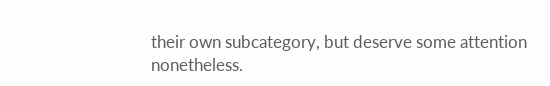their own subcategory, but deserve some attention nonetheless.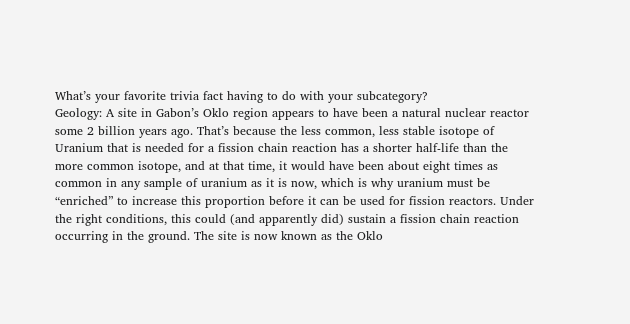What’s your favorite trivia fact having to do with your subcategory?
Geology: A site in Gabon’s Oklo region appears to have been a natural nuclear reactor some 2 billion years ago. That’s because the less common, less stable isotope of Uranium that is needed for a fission chain reaction has a shorter half-life than the more common isotope, and at that time, it would have been about eight times as common in any sample of uranium as it is now, which is why uranium must be “enriched” to increase this proportion before it can be used for fission reactors. Under the right conditions, this could (and apparently did) sustain a fission chain reaction occurring in the ground. The site is now known as the Oklo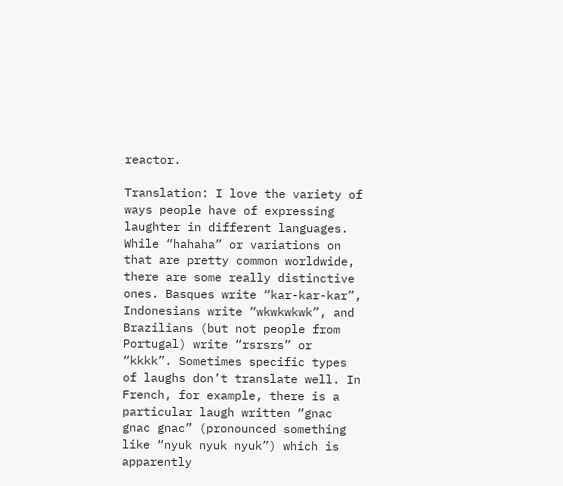reactor.

Translation: I love the variety of ways people have of expressing laughter in different languages. While “hahaha” or variations on that are pretty common worldwide, there are some really distinctive ones. Basques write “kar-kar-kar”, Indonesians write “wkwkwkwk”, and Brazilians (but not people from Portugal) write “rsrsrs” or “kkkk”. Sometimes specific types of laughs don’t translate well. In French, for example, there is a particular laugh written “gnac gnac gnac” (pronounced something like “nyuk nyuk nyuk”) which is apparently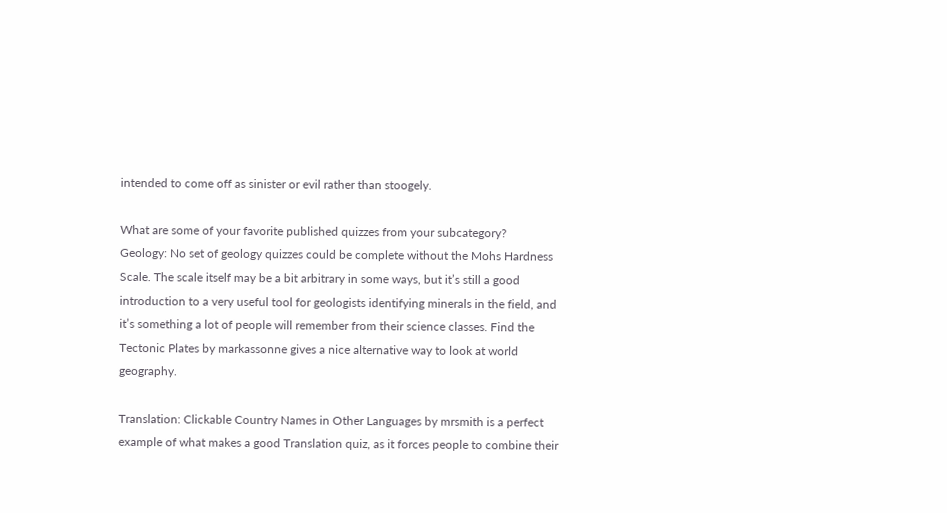intended to come off as sinister or evil rather than stoogely.

What are some of your favorite published quizzes from your subcategory?
Geology: No set of geology quizzes could be complete without the Mohs Hardness Scale. The scale itself may be a bit arbitrary in some ways, but it’s still a good introduction to a very useful tool for geologists identifying minerals in the field, and it’s something a lot of people will remember from their science classes. Find the Tectonic Plates by markassonne gives a nice alternative way to look at world geography.

Translation: Clickable Country Names in Other Languages by mrsmith is a perfect example of what makes a good Translation quiz, as it forces people to combine their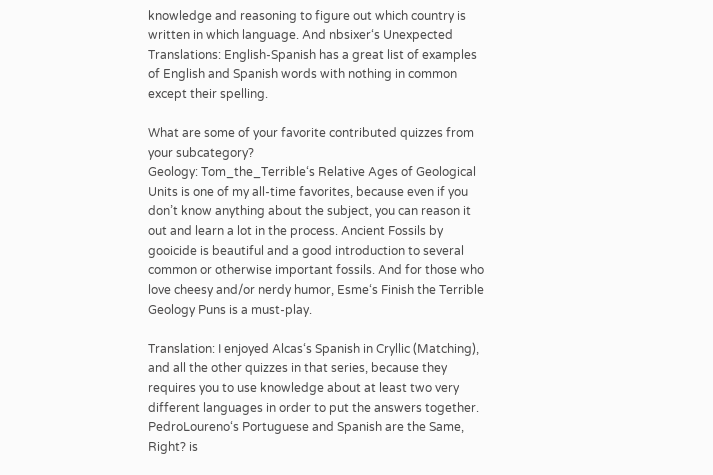knowledge and reasoning to figure out which country is written in which language. And nbsixer‘s Unexpected Translations: English-Spanish has a great list of examples of English and Spanish words with nothing in common except their spelling.

What are some of your favorite contributed quizzes from your subcategory?
Geology: Tom_the_Terrible‘s Relative Ages of Geological Units is one of my all-time favorites, because even if you don’t know anything about the subject, you can reason it out and learn a lot in the process. Ancient Fossils by gooicide is beautiful and a good introduction to several common or otherwise important fossils. And for those who love cheesy and/or nerdy humor, Esme‘s Finish the Terrible Geology Puns is a must-play.

Translation: I enjoyed Alcas‘s Spanish in Cryllic (Matching), and all the other quizzes in that series, because they requires you to use knowledge about at least two very different languages in order to put the answers together. PedroLoureno‘s Portuguese and Spanish are the Same, Right? is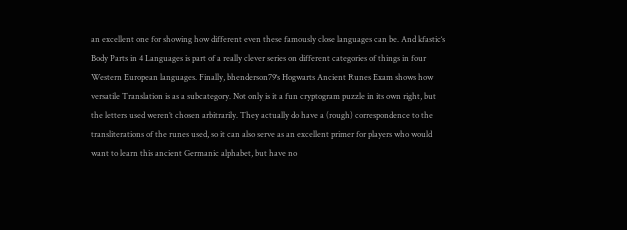an excellent one for showing how different even these famously close languages can be. And kfastic‘s Body Parts in 4 Languages is part of a really clever series on different categories of things in four Western European languages. Finally, bhenderson79‘s Hogwarts Ancient Runes Exam shows how versatile Translation is as a subcategory. Not only is it a fun cryptogram puzzle in its own right, but the letters used weren’t chosen arbitrarily. They actually do have a (rough) correspondence to the transliterations of the runes used, so it can also serve as an excellent primer for players who would want to learn this ancient Germanic alphabet, but have no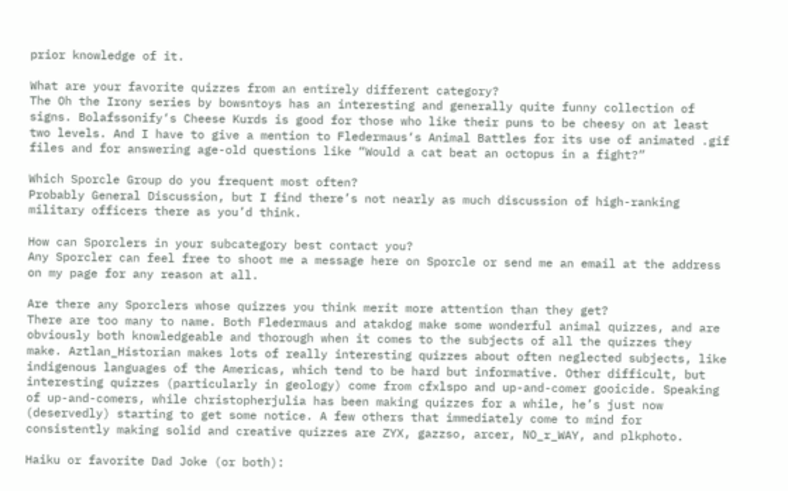prior knowledge of it.

What are your favorite quizzes from an entirely different category?
The Oh the Irony series by bowsntoys has an interesting and generally quite funny collection of signs. Bolafssonify‘s Cheese Kurds is good for those who like their puns to be cheesy on at least two levels. And I have to give a mention to Fledermaus‘s Animal Battles for its use of animated .gif files and for answering age-old questions like “Would a cat beat an octopus in a fight?”

Which Sporcle Group do you frequent most often?
Probably General Discussion, but I find there’s not nearly as much discussion of high-ranking military officers there as you’d think.

How can Sporclers in your subcategory best contact you?
Any Sporcler can feel free to shoot me a message here on Sporcle or send me an email at the address on my page for any reason at all.

Are there any Sporclers whose quizzes you think merit more attention than they get?
There are too many to name. Both Fledermaus and atakdog make some wonderful animal quizzes, and are obviously both knowledgeable and thorough when it comes to the subjects of all the quizzes they make. Aztlan_Historian makes lots of really interesting quizzes about often neglected subjects, like indigenous languages of the Americas, which tend to be hard but informative. Other difficult, but interesting quizzes (particularly in geology) come from cfxlspo and up-and-comer gooicide. Speaking of up-and-comers, while christopherjulia has been making quizzes for a while, he’s just now (deservedly) starting to get some notice. A few others that immediately come to mind for consistently making solid and creative quizzes are ZYX, gazzso, arcer, NO_r_WAY, and plkphoto.

Haiku or favorite Dad Joke (or both):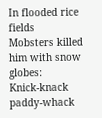In flooded rice fields
Mobsters killed him with snow globes:
Knick-knack paddy-whack